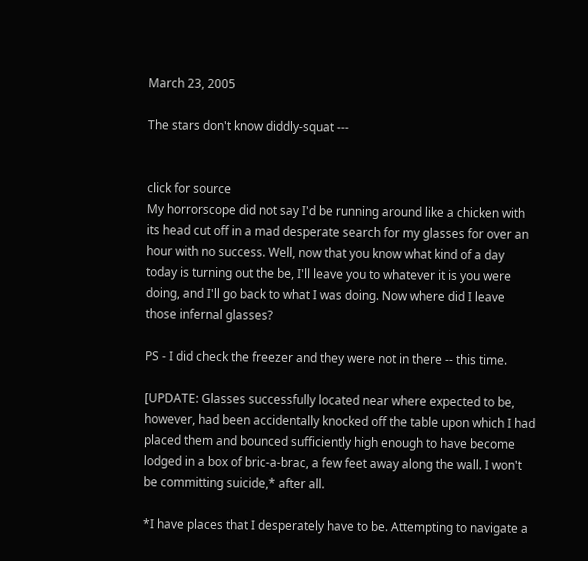March 23, 2005

The stars don't know diddly-squat ---


click for source
My horrorscope did not say I'd be running around like a chicken with its head cut off in a mad desperate search for my glasses for over an hour with no success. Well, now that you know what kind of a day today is turning out the be, I'll leave you to whatever it is you were doing, and I'll go back to what I was doing. Now where did I leave those infernal glasses?

PS - I did check the freezer and they were not in there -- this time.

[UPDATE: Glasses successfully located near where expected to be, however, had been accidentally knocked off the table upon which I had placed them and bounced sufficiently high enough to have become lodged in a box of bric-a-brac, a few feet away along the wall. I won't be committing suicide,* after all.

*I have places that I desperately have to be. Attempting to navigate a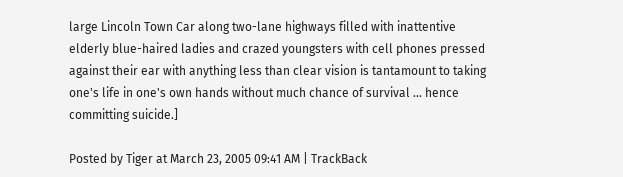large Lincoln Town Car along two-lane highways filled with inattentive elderly blue-haired ladies and crazed youngsters with cell phones pressed against their ear with anything less than clear vision is tantamount to taking one's life in one's own hands without much chance of survival ... hence committing suicide.]

Posted by Tiger at March 23, 2005 09:41 AM | TrackBack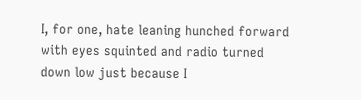I, for one, hate leaning hunched forward with eyes squinted and radio turned down low just because I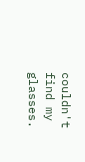couldn't find my glasses.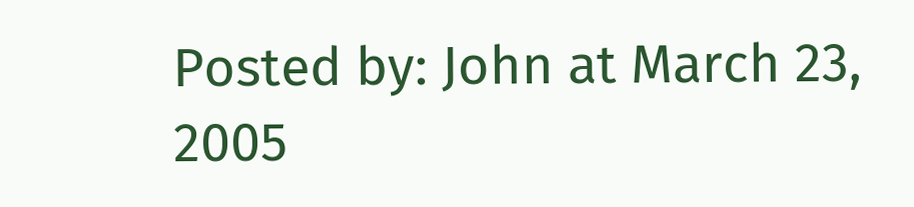Posted by: John at March 23, 2005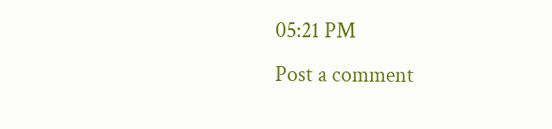05:21 PM
Post a comment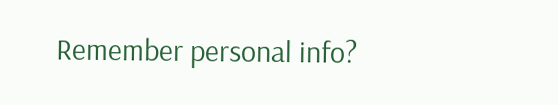Remember personal info?